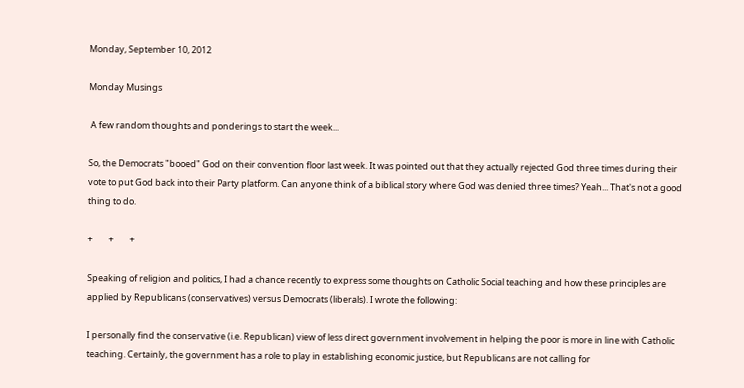Monday, September 10, 2012

Monday Musings

 A few random thoughts and ponderings to start the week...

So, the Democrats "booed" God on their convention floor last week. It was pointed out that they actually rejected God three times during their vote to put God back into their Party platform. Can anyone think of a biblical story where God was denied three times? Yeah... That's not a good thing to do.

+        +        +

Speaking of religion and politics, I had a chance recently to express some thoughts on Catholic Social teaching and how these principles are applied by Republicans (conservatives) versus Democrats (liberals). I wrote the following:

I personally find the conservative (i.e. Republican) view of less direct government involvement in helping the poor is more in line with Catholic teaching. Certainly, the government has a role to play in establishing economic justice, but Republicans are not calling for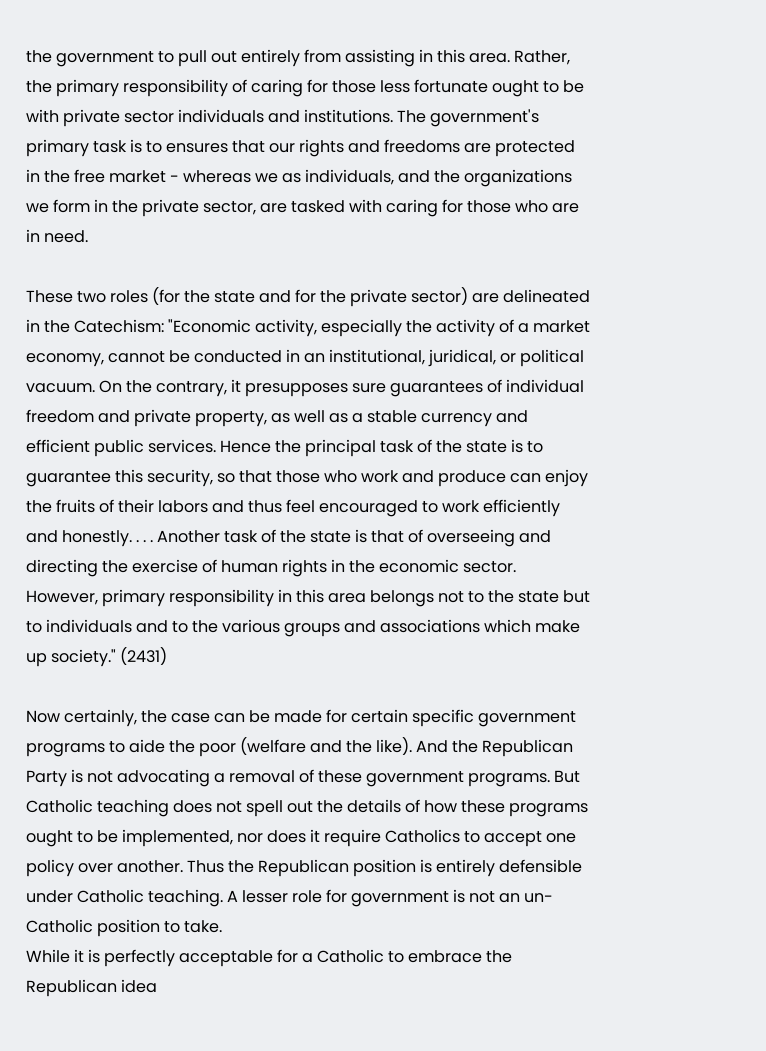the government to pull out entirely from assisting in this area. Rather, the primary responsibility of caring for those less fortunate ought to be with private sector individuals and institutions. The government's primary task is to ensures that our rights and freedoms are protected in the free market - whereas we as individuals, and the organizations we form in the private sector, are tasked with caring for those who are in need.

These two roles (for the state and for the private sector) are delineated in the Catechism: "Economic activity, especially the activity of a market economy, cannot be conducted in an institutional, juridical, or political vacuum. On the contrary, it presupposes sure guarantees of individual freedom and private property, as well as a stable currency and efficient public services. Hence the principal task of the state is to guarantee this security, so that those who work and produce can enjoy the fruits of their labors and thus feel encouraged to work efficiently and honestly. . . . Another task of the state is that of overseeing and directing the exercise of human rights in the economic sector. However, primary responsibility in this area belongs not to the state but to individuals and to the various groups and associations which make up society." (2431)

Now certainly, the case can be made for certain specific government programs to aide the poor (welfare and the like). And the Republican Party is not advocating a removal of these government programs. But Catholic teaching does not spell out the details of how these programs ought to be implemented, nor does it require Catholics to accept one policy over another. Thus the Republican position is entirely defensible under Catholic teaching. A lesser role for government is not an un-Catholic position to take.
While it is perfectly acceptable for a Catholic to embrace the Republican idea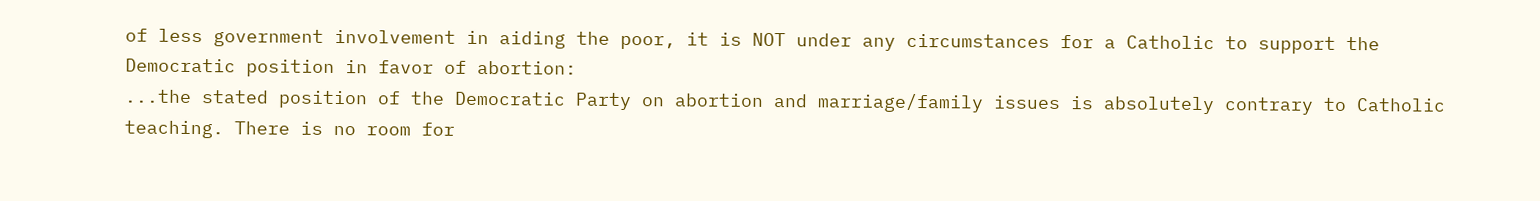of less government involvement in aiding the poor, it is NOT under any circumstances for a Catholic to support the Democratic position in favor of abortion:
...the stated position of the Democratic Party on abortion and marriage/family issues is absolutely contrary to Catholic teaching. There is no room for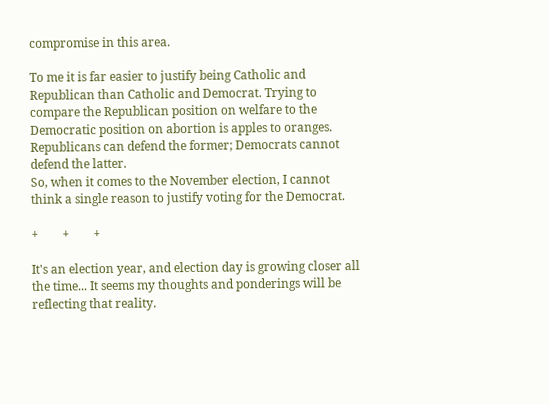compromise in this area.

To me it is far easier to justify being Catholic and Republican than Catholic and Democrat. Trying to compare the Republican position on welfare to the Democratic position on abortion is apples to oranges. Republicans can defend the former; Democrats cannot defend the latter.
So, when it comes to the November election, I cannot think a single reason to justify voting for the Democrat.

+        +        +

It's an election year, and election day is growing closer all the time... It seems my thoughts and ponderings will be reflecting that reality.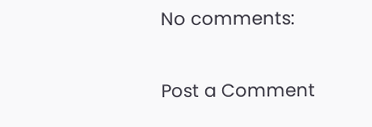No comments:

Post a Comment